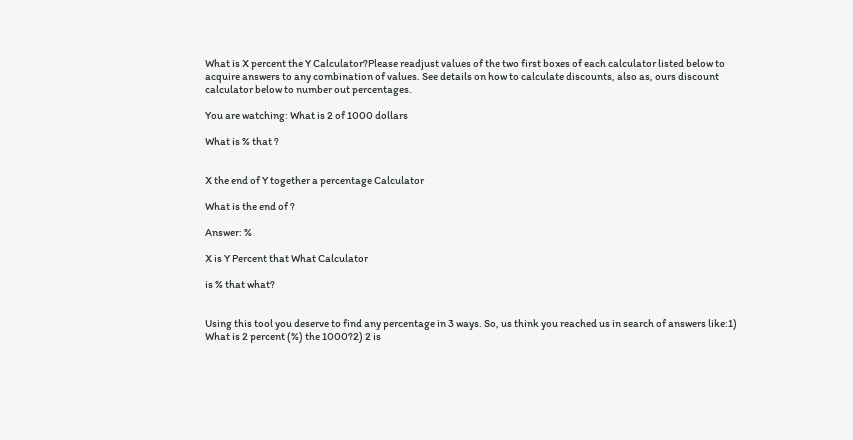What is X percent the Y Calculator?Please readjust values of the two first boxes of each calculator listed below to acquire answers to any combination of values. See details on how to calculate discounts, also as, ours discount calculator below to number out percentages.

You are watching: What is 2 of 1000 dollars

What is % that ?


X the end of Y together a percentage Calculator

What is the end of ?

Answer: %

X is Y Percent that What Calculator

is % that what?


Using this tool you deserve to find any percentage in 3 ways. So, us think you reached us in search of answers like:1) What is 2 percent (%) the 1000?2) 2 is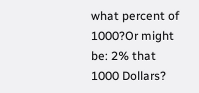what percent of 1000?Or might be: 2% that 1000 Dollars?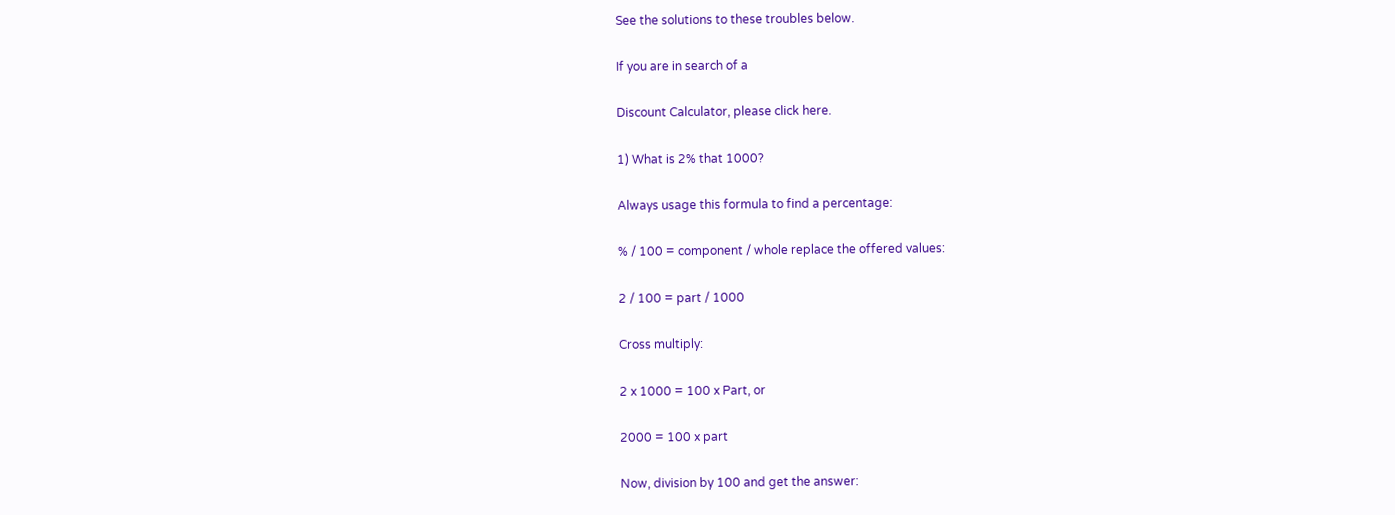See the solutions to these troubles below.

If you are in search of a

Discount Calculator, please click here.

1) What is 2% that 1000?

Always usage this formula to find a percentage:

% / 100 = component / whole replace the offered values:

2 / 100 = part / 1000

Cross multiply:

2 x 1000 = 100 x Part, or

2000 = 100 x part

Now, division by 100 and get the answer: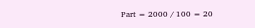Part = 2000 / 100 = 20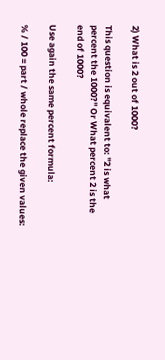2) What is 2 out of 1000?

This question is equivalent to: "2 is what percent the 1000?" Or What percent 2 is the end of 1000?

Use again the same percent formula:

% / 100 = part / whole replace the given values: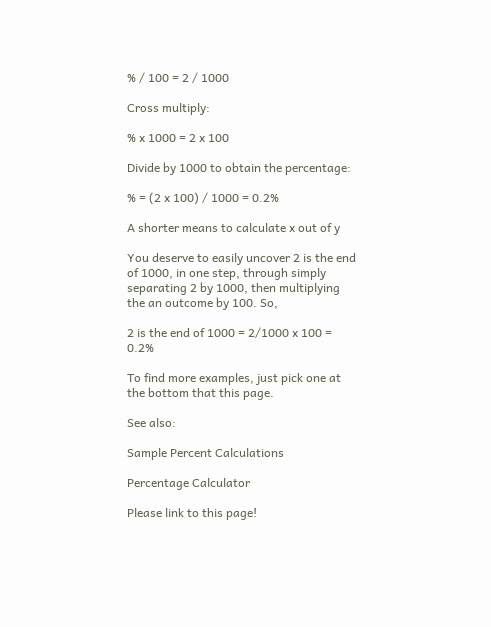% / 100 = 2 / 1000

Cross multiply:

% x 1000 = 2 x 100

Divide by 1000 to obtain the percentage:

% = (2 x 100) / 1000 = 0.2%

A shorter means to calculate x out of y

You deserve to easily uncover 2 is the end of 1000, in one step, through simply separating 2 by 1000, then multiplying the an outcome by 100. So,

2 is the end of 1000 = 2/1000 x 100 = 0.2%

To find more examples, just pick one at the bottom that this page.

See also:

Sample Percent Calculations

Percentage Calculator

Please link to this page!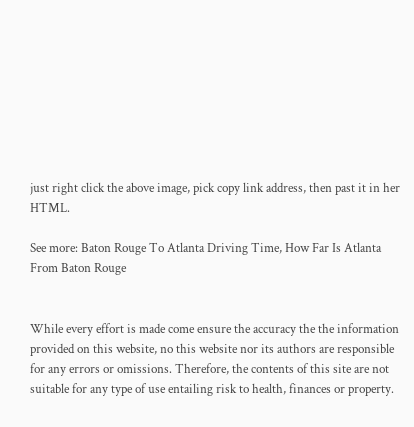just right click the above image, pick copy link address, then past it in her HTML.

See more: Baton Rouge To Atlanta Driving Time, How Far Is Atlanta From Baton Rouge


While every effort is made come ensure the accuracy the the information provided on this website, no this website nor its authors are responsible for any errors or omissions. Therefore, the contents of this site are not suitable for any type of use entailing risk to health, finances or property.